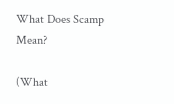What Does Scamp Mean?

(What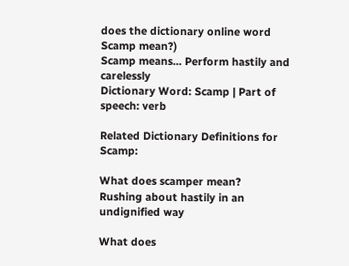does the dictionary online word Scamp mean?)
Scamp means... Perform hastily and carelessly
Dictionary Word: Scamp | Part of speech: verb

Related Dictionary Definitions for Scamp:

What does scamper mean?
Rushing about hastily in an undignified way

What does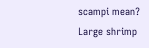scampi mean?
Large shrimp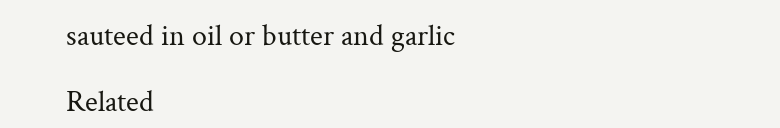sauteed in oil or butter and garlic

Related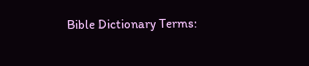Bible Dictionary Terms: